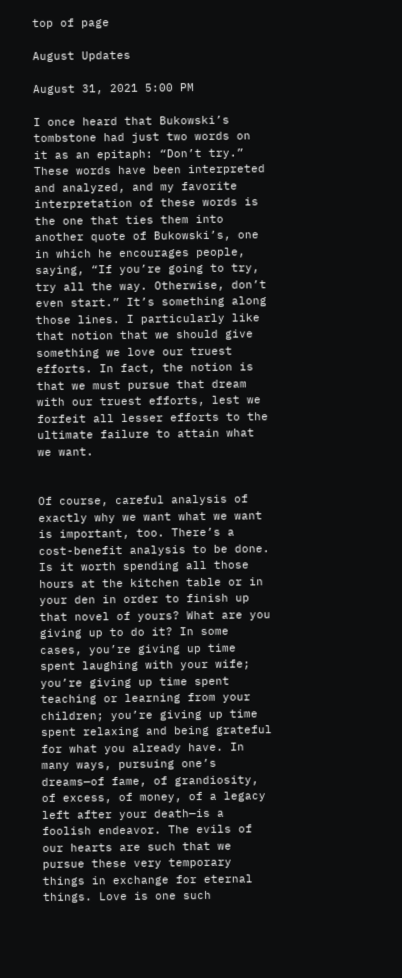top of page

August Updates

August 31, 2021 5:00 PM

I once heard that Bukowski’s tombstone had just two words on it as an epitaph: “Don’t try.” These words have been interpreted and analyzed, and my favorite interpretation of these words is the one that ties them into another quote of Bukowski’s, one in which he encourages people, saying, “If you’re going to try, try all the way. Otherwise, don’t even start.” It’s something along those lines. I particularly like that notion that we should give something we love our truest efforts. In fact, the notion is that we must pursue that dream with our truest efforts, lest we forfeit all lesser efforts to the ultimate failure to attain what we want.


Of course, careful analysis of exactly why we want what we want is important, too. There’s a cost-benefit analysis to be done. Is it worth spending all those hours at the kitchen table or in your den in order to finish up that novel of yours? What are you giving up to do it? In some cases, you’re giving up time spent laughing with your wife; you’re giving up time spent teaching or learning from your children; you’re giving up time spent relaxing and being grateful for what you already have. In many ways, pursuing one’s dreams—of fame, of grandiosity, of excess, of money, of a legacy left after your death—is a foolish endeavor. The evils of our hearts are such that we pursue these very temporary things in exchange for eternal things. Love is one such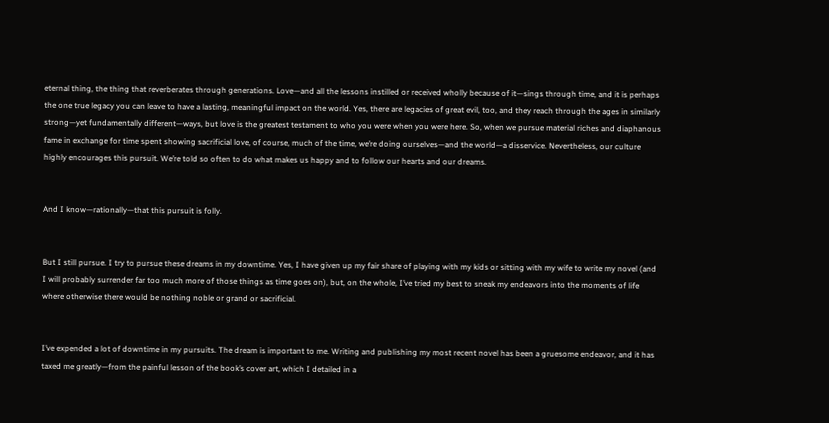eternal thing, the thing that reverberates through generations. Love—and all the lessons instilled or received wholly because of it—sings through time, and it is perhaps the one true legacy you can leave to have a lasting, meaningful impact on the world. Yes, there are legacies of great evil, too, and they reach through the ages in similarly strong—yet fundamentally different—ways, but love is the greatest testament to who you were when you were here. So, when we pursue material riches and diaphanous fame in exchange for time spent showing sacrificial love, of course, much of the time, we’re doing ourselves—and the world—a disservice. Nevertheless, our culture highly encourages this pursuit. We’re told so often to do what makes us happy and to follow our hearts and our dreams.


And I know—rationally—that this pursuit is folly.


But I still pursue. I try to pursue these dreams in my downtime. Yes, I have given up my fair share of playing with my kids or sitting with my wife to write my novel (and I will probably surrender far too much more of those things as time goes on), but, on the whole, I’ve tried my best to sneak my endeavors into the moments of life where otherwise there would be nothing noble or grand or sacrificial.


I’ve expended a lot of downtime in my pursuits. The dream is important to me. Writing and publishing my most recent novel has been a gruesome endeavor, and it has taxed me greatly—from the painful lesson of the book’s cover art, which I detailed in a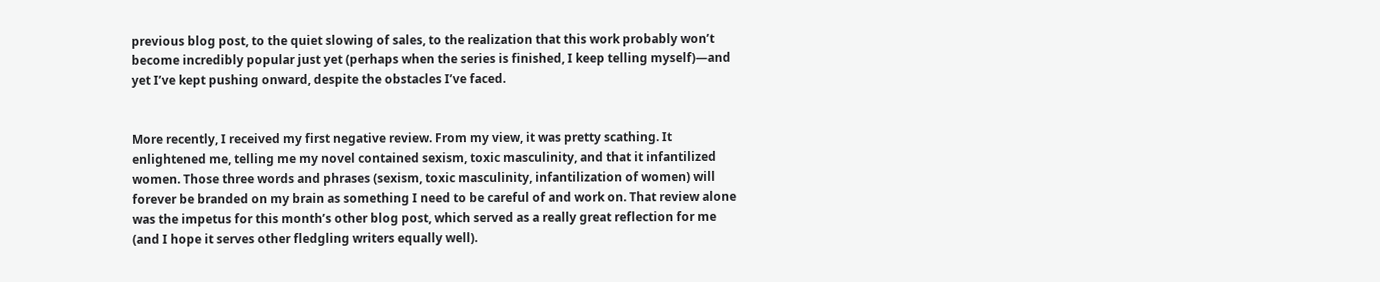previous blog post, to the quiet slowing of sales, to the realization that this work probably won’t become incredibly popular just yet (perhaps when the series is finished, I keep telling myself)—and yet I’ve kept pushing onward, despite the obstacles I’ve faced.


More recently, I received my first negative review. From my view, it was pretty scathing. It enlightened me, telling me my novel contained sexism, toxic masculinity, and that it infantilized women. Those three words and phrases (sexism, toxic masculinity, infantilization of women) will forever be branded on my brain as something I need to be careful of and work on. That review alone was the impetus for this month’s other blog post, which served as a really great reflection for me (and I hope it serves other fledgling writers equally well).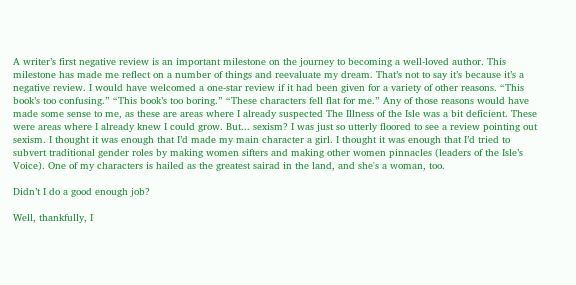A writer’s first negative review is an important milestone on the journey to becoming a well-loved author. This milestone has made me reflect on a number of things and reevaluate my dream. That’s not to say it’s because it’s a negative review. I would have welcomed a one-star review if it had been given for a variety of other reasons. “This book’s too confusing.” “This book’s too boring.” “These characters fell flat for me.” Any of those reasons would have made some sense to me, as these are areas where I already suspected The Illness of the Isle was a bit deficient. These were areas where I already knew I could grow. But... sexism? I was just so utterly floored to see a review pointing out sexism. I thought it was enough that I’d made my main character a girl. I thought it was enough that I’d tried to subvert traditional gender roles by making women sifters and making other women pinnacles (leaders of the Isle’s Voice). One of my characters is hailed as the greatest sairad in the land, and she's a woman, too.

Didn’t I do a good enough job?

Well, thankfully, I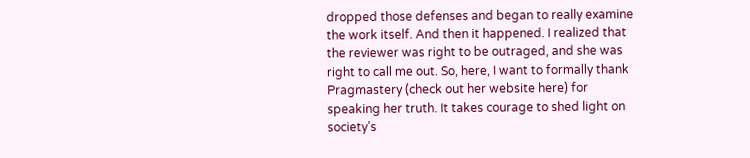dropped those defenses and began to really examine the work itself. And then it happened. I realized that the reviewer was right to be outraged, and she was right to call me out. So, here, I want to formally thank Pragmastery (check out her website here) for speaking her truth. It takes courage to shed light on society’s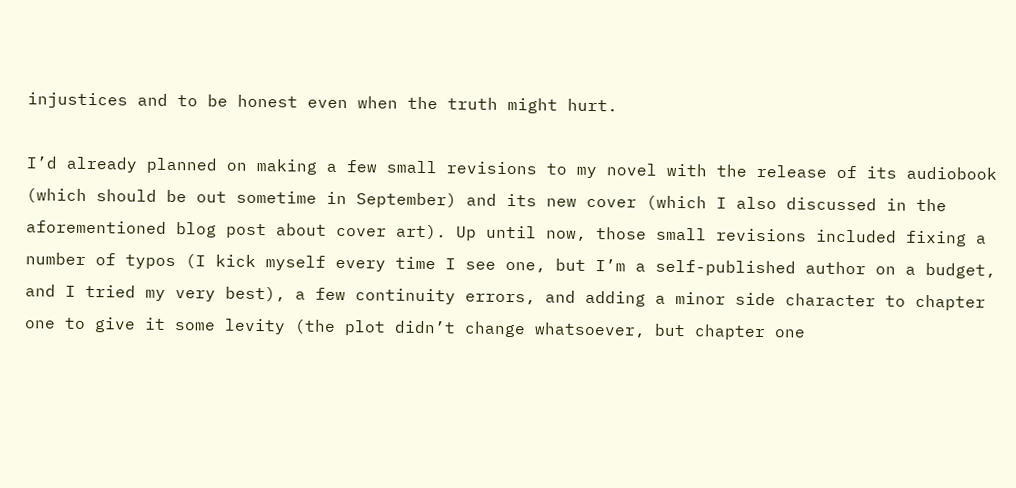injustices and to be honest even when the truth might hurt.

I’d already planned on making a few small revisions to my novel with the release of its audiobook (which should be out sometime in September) and its new cover (which I also discussed in the aforementioned blog post about cover art). Up until now, those small revisions included fixing a number of typos (I kick myself every time I see one, but I’m a self-published author on a budget, and I tried my very best), a few continuity errors, and adding a minor side character to chapter one to give it some levity (the plot didn’t change whatsoever, but chapter one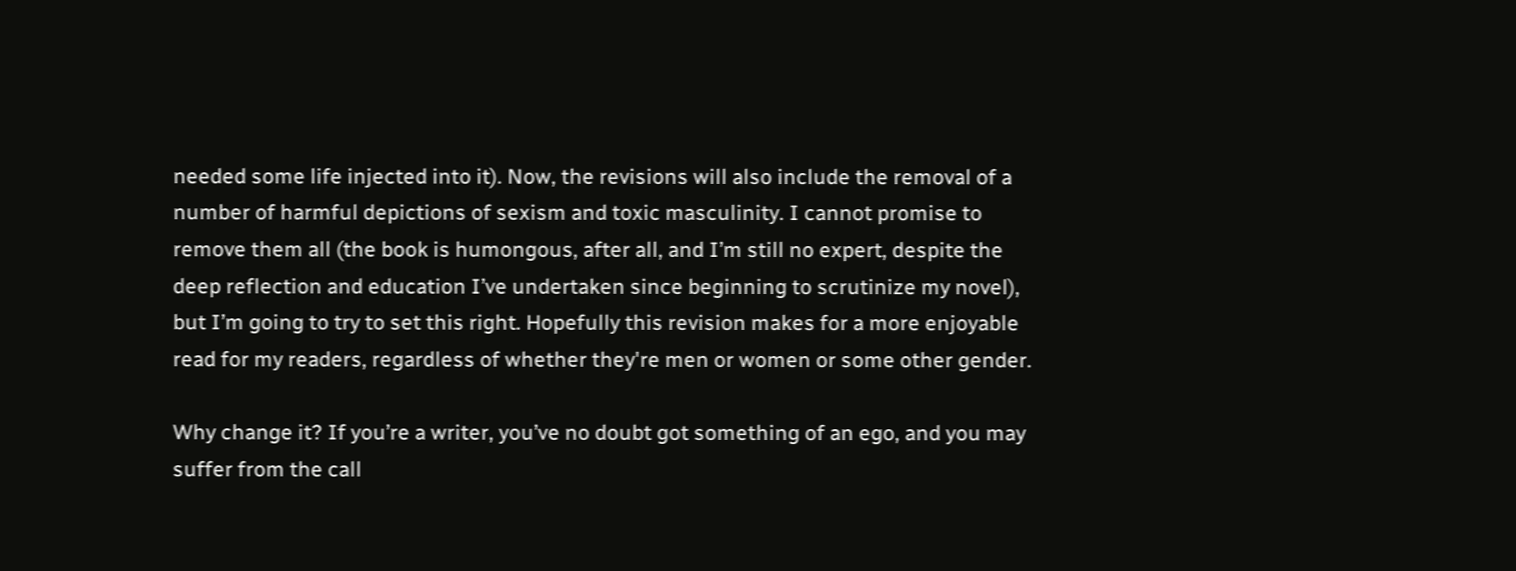needed some life injected into it). Now, the revisions will also include the removal of a number of harmful depictions of sexism and toxic masculinity. I cannot promise to remove them all (the book is humongous, after all, and I’m still no expert, despite the deep reflection and education I’ve undertaken since beginning to scrutinize my novel), but I’m going to try to set this right. Hopefully this revision makes for a more enjoyable read for my readers, regardless of whether they're men or women or some other gender.

Why change it? If you’re a writer, you’ve no doubt got something of an ego, and you may suffer from the call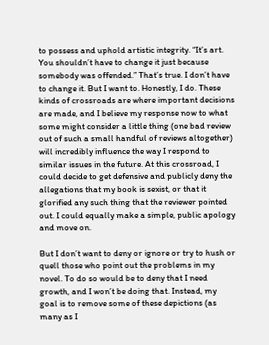to possess and uphold artistic integrity. “It’s art. You shouldn’t have to change it just because somebody was offended.” That’s true. I don’t have to change it. But I want to. Honestly, I do. These kinds of crossroads are where important decisions are made, and I believe my response now to what some might consider a little thing (one bad review out of such a small handful of reviews altogether) will incredibly influence the way I respond to similar issues in the future. At this crossroad, I could decide to get defensive and publicly deny the allegations that my book is sexist, or that it glorified any such thing that the reviewer pointed out. I could equally make a simple, public apology and move on.

But I don’t want to deny or ignore or try to hush or quell those who point out the problems in my novel. To do so would be to deny that I need growth, and I won’t be doing that. Instead, my goal is to remove some of these depictions (as many as I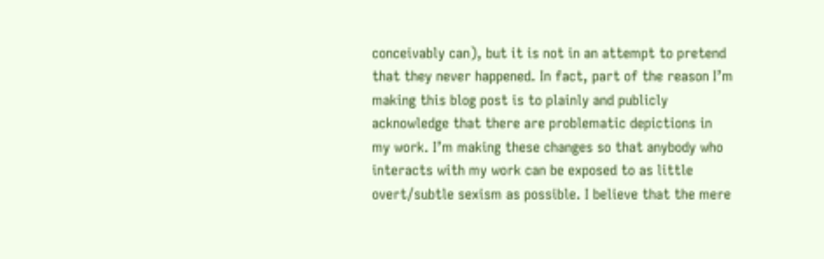conceivably can), but it is not in an attempt to pretend that they never happened. In fact, part of the reason I’m making this blog post is to plainly and publicly acknowledge that there are problematic depictions in my work. I’m making these changes so that anybody who interacts with my work can be exposed to as little overt/subtle sexism as possible. I believe that the mere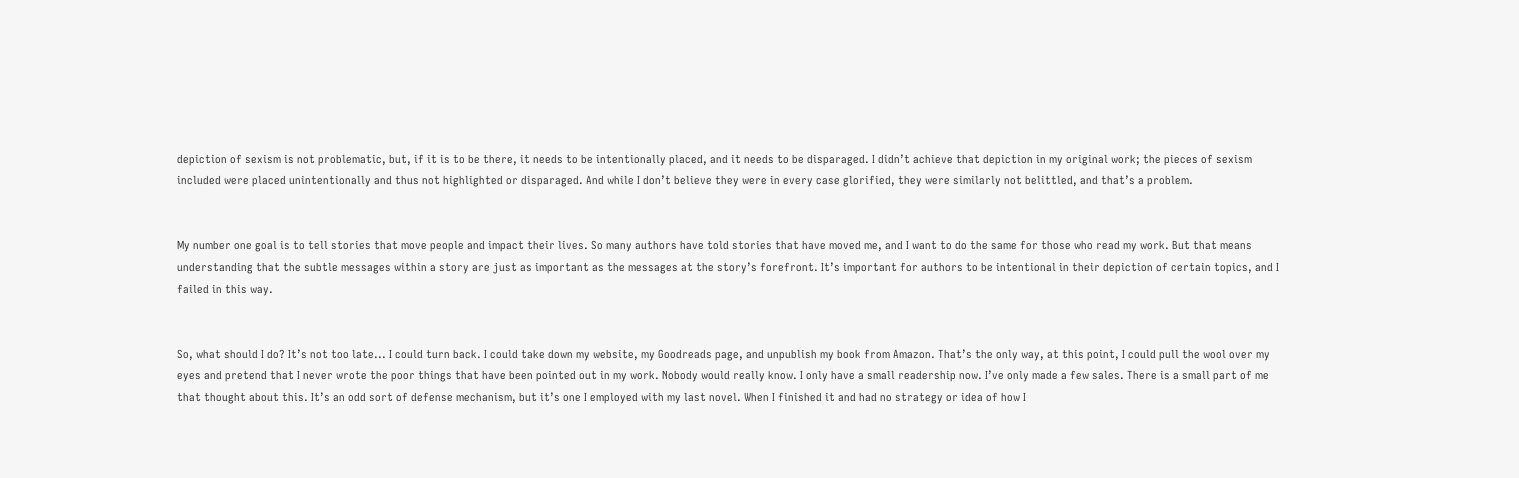depiction of sexism is not problematic, but, if it is to be there, it needs to be intentionally placed, and it needs to be disparaged. I didn’t achieve that depiction in my original work; the pieces of sexism included were placed unintentionally and thus not highlighted or disparaged. And while I don’t believe they were in every case glorified, they were similarly not belittled, and that’s a problem.


My number one goal is to tell stories that move people and impact their lives. So many authors have told stories that have moved me, and I want to do the same for those who read my work. But that means understanding that the subtle messages within a story are just as important as the messages at the story’s forefront. It’s important for authors to be intentional in their depiction of certain topics, and I failed in this way.


So, what should I do? It’s not too late... I could turn back. I could take down my website, my Goodreads page, and unpublish my book from Amazon. That’s the only way, at this point, I could pull the wool over my eyes and pretend that I never wrote the poor things that have been pointed out in my work. Nobody would really know. I only have a small readership now. I’ve only made a few sales. There is a small part of me that thought about this. It’s an odd sort of defense mechanism, but it’s one I employed with my last novel. When I finished it and had no strategy or idea of how I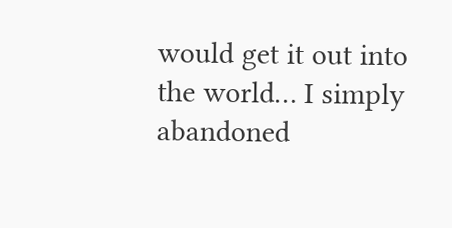would get it out into the world… I simply abandoned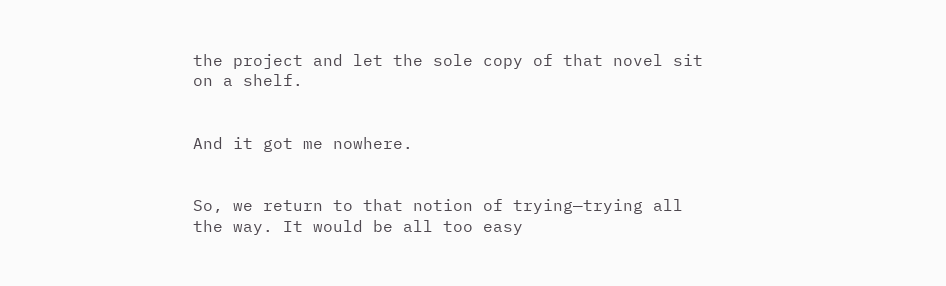the project and let the sole copy of that novel sit on a shelf.


And it got me nowhere.


So, we return to that notion of trying—trying all the way. It would be all too easy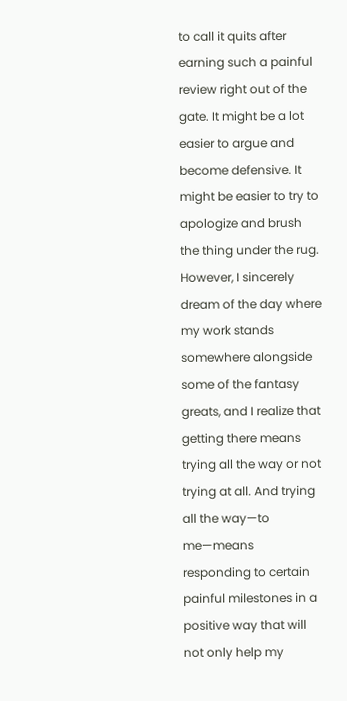to call it quits after earning such a painful review right out of the gate. It might be a lot easier to argue and become defensive. It might be easier to try to apologize and brush the thing under the rug. However, I sincerely dream of the day where my work stands somewhere alongside some of the fantasy greats, and I realize that getting there means trying all the way or not trying at all. And trying all the way—to me—means responding to certain painful milestones in a positive way that will not only help my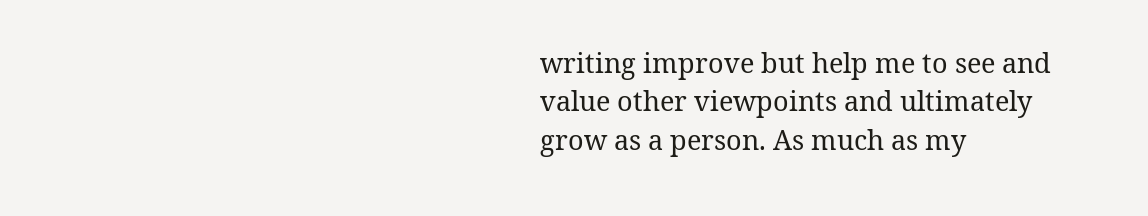writing improve but help me to see and value other viewpoints and ultimately grow as a person. As much as my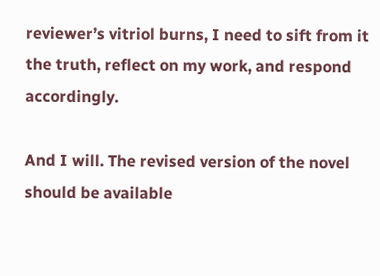reviewer’s vitriol burns, I need to sift from it the truth, reflect on my work, and respond accordingly.

And I will. The revised version of the novel should be available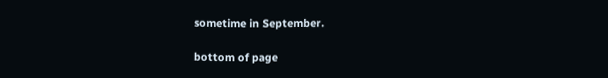sometime in September.

bottom of page